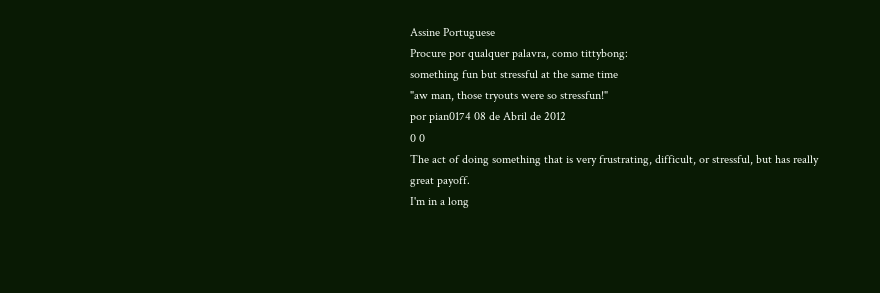Assine Portuguese
Procure por qualquer palavra, como tittybong:
something fun but stressful at the same time
"aw man, those tryouts were so stressfun!"
por pian0174 08 de Abril de 2012
0 0
The act of doing something that is very frustrating, difficult, or stressful, but has really great payoff.
I'm in a long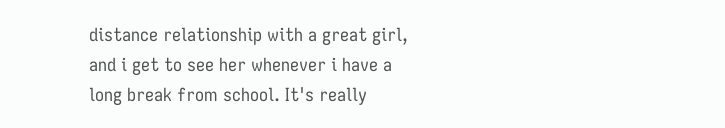distance relationship with a great girl, and i get to see her whenever i have a long break from school. It's really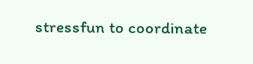stressfun to coordinate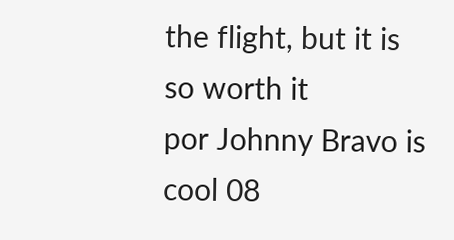the flight, but it is so worth it
por Johnny Bravo is cool 08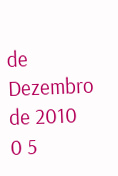de Dezembro de 2010
0 5